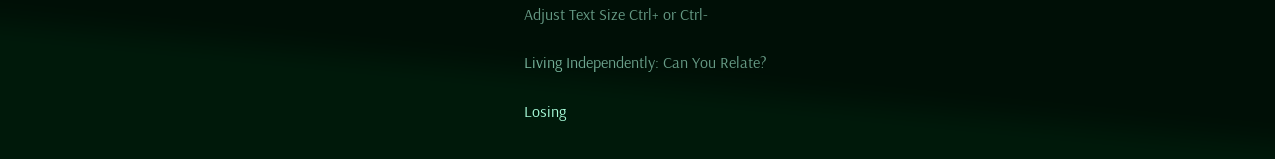Adjust Text Size Ctrl+ or Ctrl-

Living Independently: Can You Relate?

Losing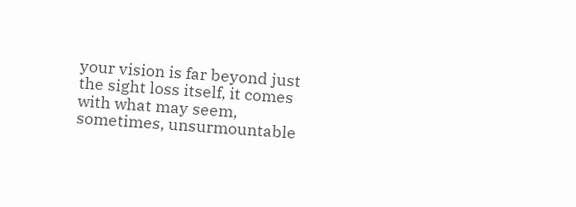your vision is far beyond just the sight loss itself, it comes with what may seem, sometimes, unsurmountable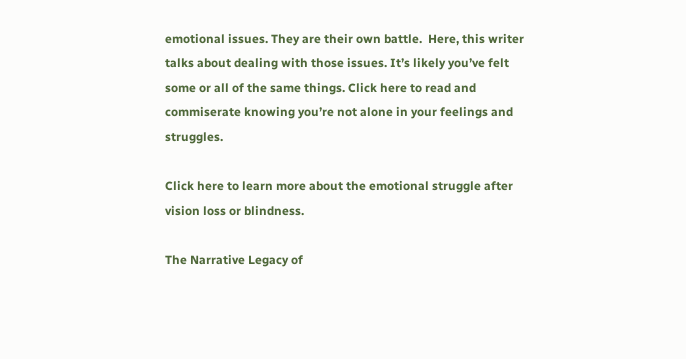emotional issues. They are their own battle.  Here, this writer talks about dealing with those issues. It’s likely you’ve felt some or all of the same things. Click here to read and commiserate knowing you’re not alone in your feelings and struggles.

Click here to learn more about the emotional struggle after vision loss or blindness.

The Narrative Legacy of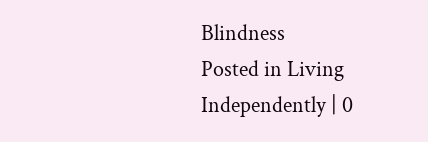Blindness
Posted in Living Independently | 0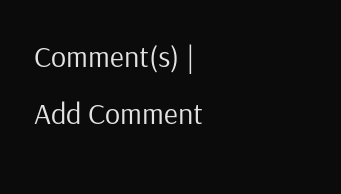Comment(s) | Add Comment